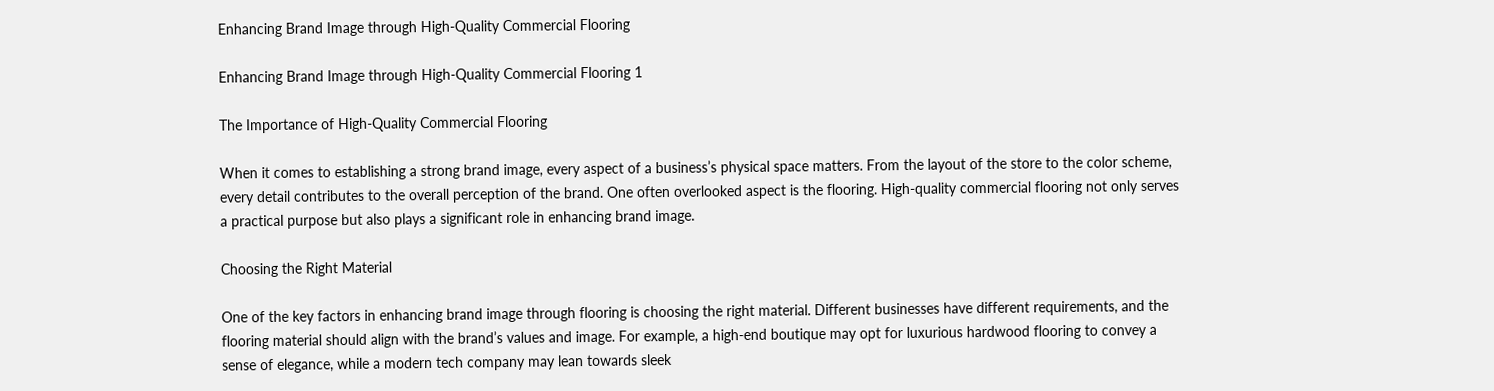Enhancing Brand Image through High-Quality Commercial Flooring

Enhancing Brand Image through High-Quality Commercial Flooring 1

The Importance of High-Quality Commercial Flooring

When it comes to establishing a strong brand image, every aspect of a business’s physical space matters. From the layout of the store to the color scheme, every detail contributes to the overall perception of the brand. One often overlooked aspect is the flooring. High-quality commercial flooring not only serves a practical purpose but also plays a significant role in enhancing brand image.

Choosing the Right Material

One of the key factors in enhancing brand image through flooring is choosing the right material. Different businesses have different requirements, and the flooring material should align with the brand’s values and image. For example, a high-end boutique may opt for luxurious hardwood flooring to convey a sense of elegance, while a modern tech company may lean towards sleek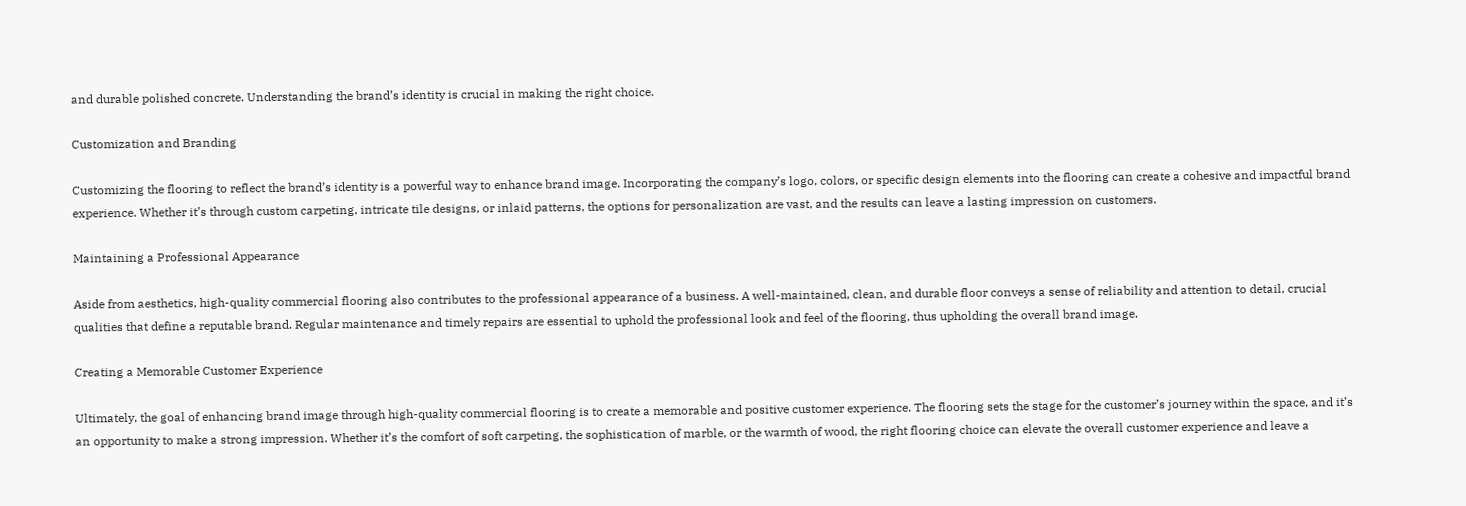and durable polished concrete. Understanding the brand’s identity is crucial in making the right choice.

Customization and Branding

Customizing the flooring to reflect the brand’s identity is a powerful way to enhance brand image. Incorporating the company’s logo, colors, or specific design elements into the flooring can create a cohesive and impactful brand experience. Whether it’s through custom carpeting, intricate tile designs, or inlaid patterns, the options for personalization are vast, and the results can leave a lasting impression on customers.

Maintaining a Professional Appearance

Aside from aesthetics, high-quality commercial flooring also contributes to the professional appearance of a business. A well-maintained, clean, and durable floor conveys a sense of reliability and attention to detail, crucial qualities that define a reputable brand. Regular maintenance and timely repairs are essential to uphold the professional look and feel of the flooring, thus upholding the overall brand image.

Creating a Memorable Customer Experience

Ultimately, the goal of enhancing brand image through high-quality commercial flooring is to create a memorable and positive customer experience. The flooring sets the stage for the customer’s journey within the space, and it’s an opportunity to make a strong impression. Whether it’s the comfort of soft carpeting, the sophistication of marble, or the warmth of wood, the right flooring choice can elevate the overall customer experience and leave a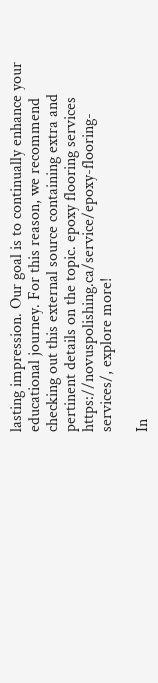lasting impression. Our goal is to continually enhance your educational journey. For this reason, we recommend checking out this external source containing extra and pertinent details on the topic. epoxy flooring services https://novuspolishing.ca/service/epoxy-flooring-services/, explore more!

In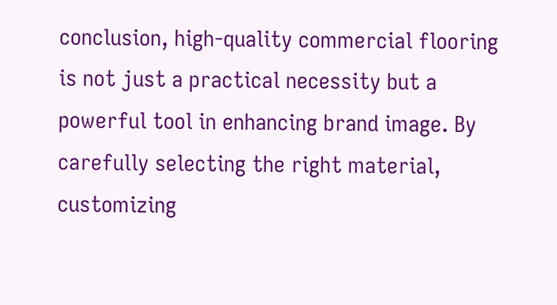conclusion, high-quality commercial flooring is not just a practical necessity but a powerful tool in enhancing brand image. By carefully selecting the right material, customizing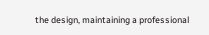the design, maintaining a professional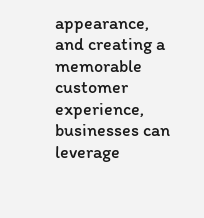appearance, and creating a memorable customer experience, businesses can leverage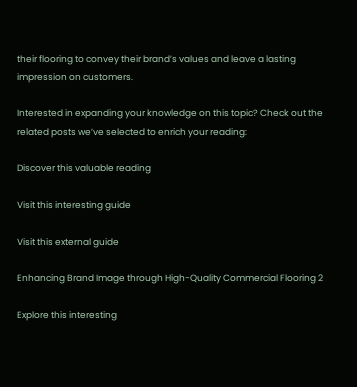their flooring to convey their brand’s values and leave a lasting impression on customers.

Interested in expanding your knowledge on this topic? Check out the related posts we’ve selected to enrich your reading:

Discover this valuable reading

Visit this interesting guide

Visit this external guide

Enhancing Brand Image through High-Quality Commercial Flooring 2

Explore this interesting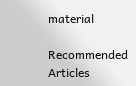material

Recommended Articles